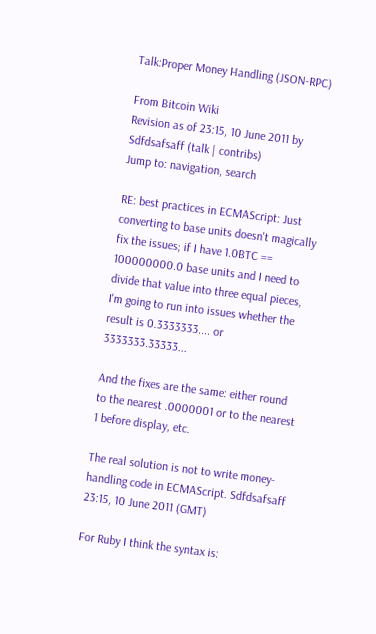Talk:Proper Money Handling (JSON-RPC)

From Bitcoin Wiki
Revision as of 23:15, 10 June 2011 by Sdfdsafsaff (talk | contribs)
Jump to: navigation, search

RE: best practices in ECMAScript: Just converting to base units doesn't magically fix the issues; if I have 1.0BTC == 100000000.0 base units and I need to divide that value into three equal pieces, I'm going to run into issues whether the result is 0.3333333.... or 3333333.33333...

And the fixes are the same: either round to the nearest .0000001 or to the nearest 1 before display, etc.

The real solution is not to write money-handling code in ECMAScript. Sdfdsafsaff 23:15, 10 June 2011 (GMT)

For Ruby I think the syntax is: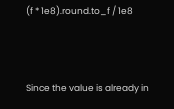(f * 1e8).round.to_f / 1e8



Since the value is already in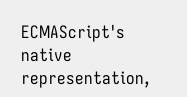ECMAScript's native representation,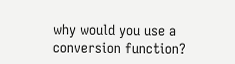why would you use a conversion function?